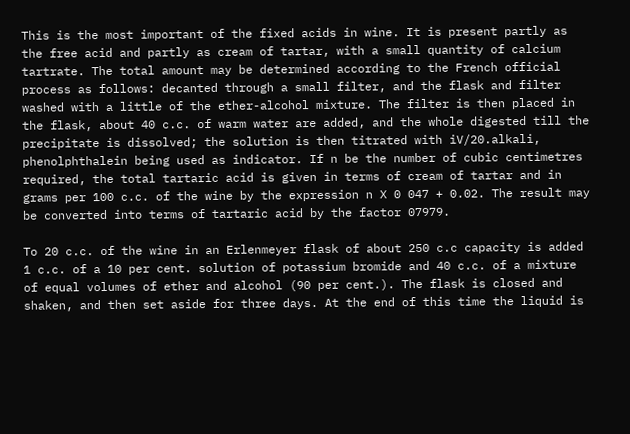This is the most important of the fixed acids in wine. It is present partly as the free acid and partly as cream of tartar, with a small quantity of calcium tartrate. The total amount may be determined according to the French official process as follows: decanted through a small filter, and the flask and filter washed with a little of the ether-alcohol mixture. The filter is then placed in the flask, about 40 c.c. of warm water are added, and the whole digested till the precipitate is dissolved; the solution is then titrated with iV/20.alkali, phenolphthalein being used as indicator. If n be the number of cubic centimetres required, the total tartaric acid is given in terms of cream of tartar and in grams per 100 c.c. of the wine by the expression n X 0 047 + 0.02. The result may be converted into terms of tartaric acid by the factor 07979.

To 20 c.c. of the wine in an Erlenmeyer flask of about 250 c.c capacity is added 1 c.c. of a 10 per cent. solution of potassium bromide and 40 c.c. of a mixture of equal volumes of ether and alcohol (90 per cent.). The flask is closed and shaken, and then set aside for three days. At the end of this time the liquid is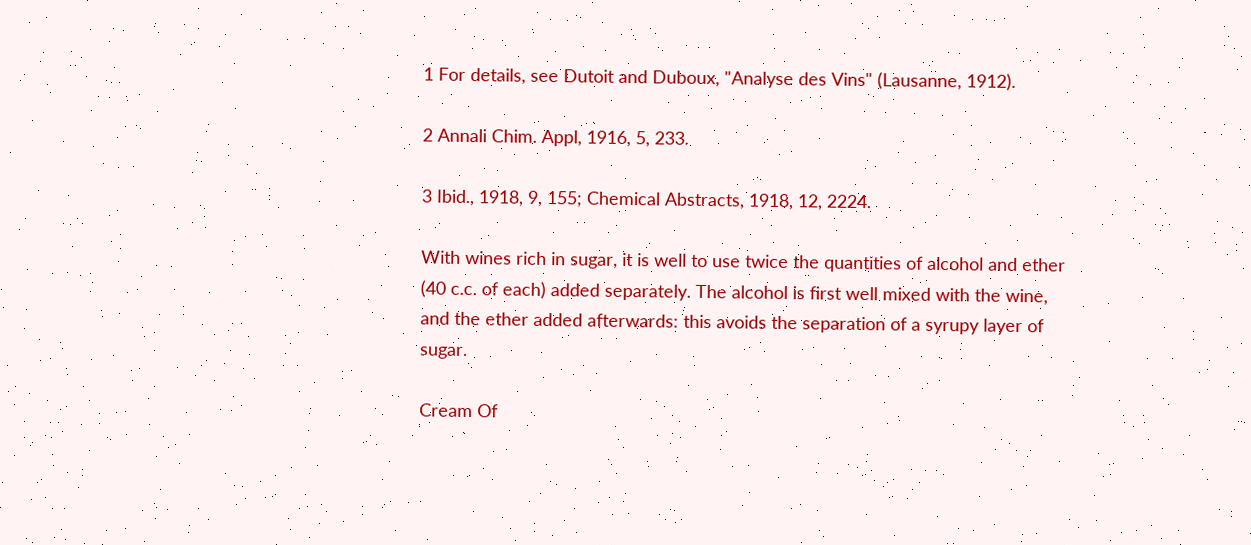1 For details, see Dutoit and Duboux, "Analyse des Vins" (Lausanne, 1912).

2 Annali Chim. Appl, 1916, 5, 233.

3 Ibid., 1918, 9, 155; Chemical Abstracts, 1918, 12, 2224.

With wines rich in sugar, it is well to use twice the quantities of alcohol and ether (40 c.c. of each) added separately. The alcohol is first well mixed with the wine, and the ether added afterwards: this avoids the separation of a syrupy layer of sugar.

Cream Of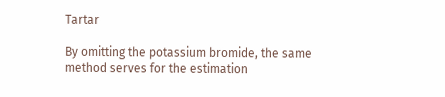Tartar

By omitting the potassium bromide, the same method serves for the estimation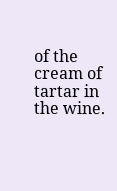of the cream of tartar in the wine.